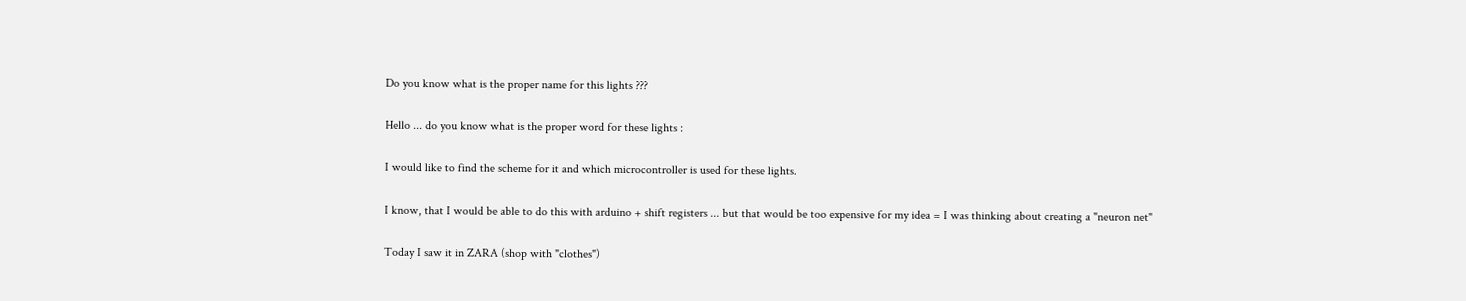Do you know what is the proper name for this lights ???

Hello ... do you know what is the proper word for these lights :

I would like to find the scheme for it and which microcontroller is used for these lights.

I know, that I would be able to do this with arduino + shift registers ... but that would be too expensive for my idea = I was thinking about creating a "neuron net"

Today I saw it in ZARA (shop with "clothes")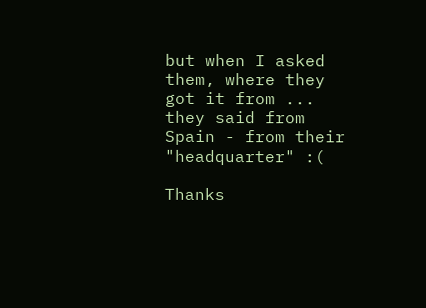but when I asked them, where they got it from ... they said from Spain - from their "headquarter" :(

Thanks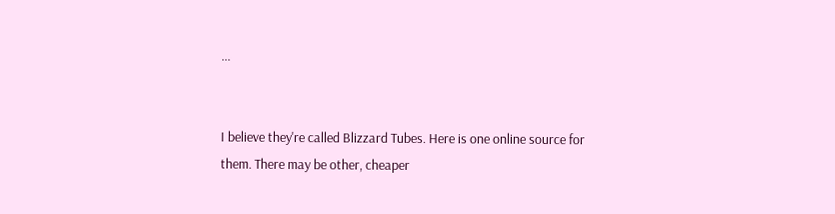...


I believe they're called Blizzard Tubes. Here is one online source for them. There may be other, cheaper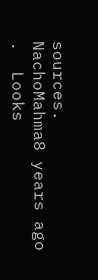sources.
NachoMahma8 years ago
.  Looks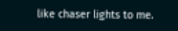like chaser lights to me.